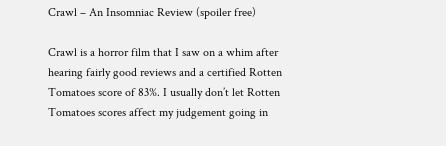Crawl – An Insomniac Review (spoiler free)

Crawl is a horror film that I saw on a whim after hearing fairly good reviews and a certified Rotten Tomatoes score of 83%. I usually don’t let Rotten Tomatoes scores affect my judgement going in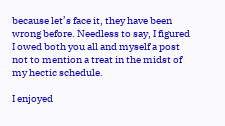because let’s face it, they have been wrong before. Needless to say, I figured I owed both you all and myself a post not to mention a treat in the midst of my hectic schedule.

I enjoyed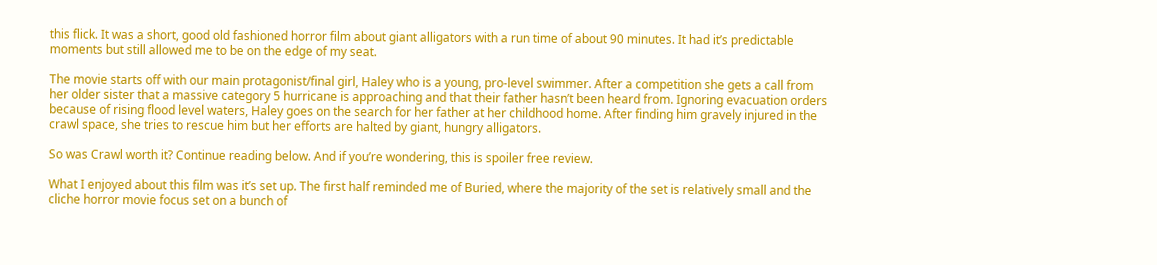this flick. It was a short, good old fashioned horror film about giant alligators with a run time of about 90 minutes. It had it’s predictable moments but still allowed me to be on the edge of my seat.

The movie starts off with our main protagonist/final girl, Haley who is a young, pro-level swimmer. After a competition she gets a call from her older sister that a massive category 5 hurricane is approaching and that their father hasn’t been heard from. Ignoring evacuation orders because of rising flood level waters, Haley goes on the search for her father at her childhood home. After finding him gravely injured in the crawl space, she tries to rescue him but her efforts are halted by giant, hungry alligators.

So was Crawl worth it? Continue reading below. And if you’re wondering, this is spoiler free review.

What I enjoyed about this film was it’s set up. The first half reminded me of Buried, where the majority of the set is relatively small and the cliche horror movie focus set on a bunch of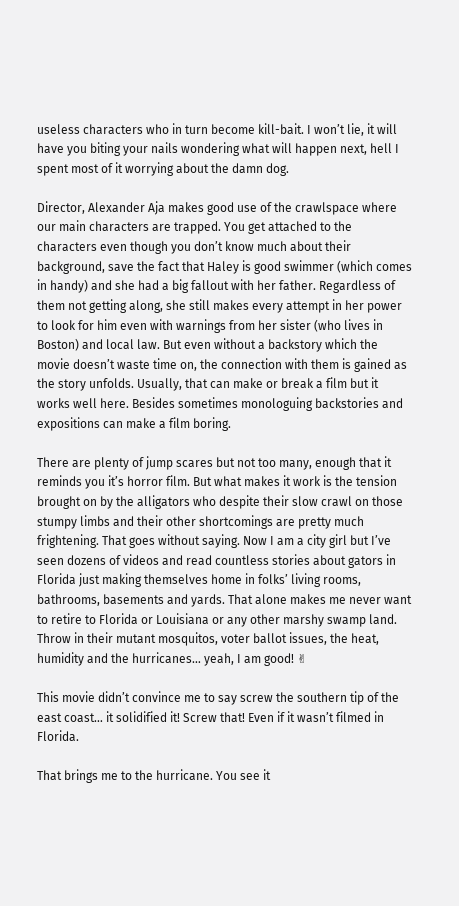useless characters who in turn become kill-bait. I won’t lie, it will have you biting your nails wondering what will happen next, hell I spent most of it worrying about the damn dog.

Director, Alexander Aja makes good use of the crawlspace where our main characters are trapped. You get attached to the characters even though you don’t know much about their background, save the fact that Haley is good swimmer (which comes in handy) and she had a big fallout with her father. Regardless of them not getting along, she still makes every attempt in her power to look for him even with warnings from her sister (who lives in Boston) and local law. But even without a backstory which the movie doesn’t waste time on, the connection with them is gained as the story unfolds. Usually, that can make or break a film but it works well here. Besides sometimes monologuing backstories and expositions can make a film boring.

There are plenty of jump scares but not too many, enough that it reminds you it’s horror film. But what makes it work is the tension brought on by the alligators who despite their slow crawl on those stumpy limbs and their other shortcomings are pretty much frightening. That goes without saying. Now I am a city girl but I’ve seen dozens of videos and read countless stories about gators in Florida just making themselves home in folks’ living rooms, bathrooms, basements and yards. That alone makes me never want to retire to Florida or Louisiana or any other marshy swamp land. Throw in their mutant mosquitos, voter ballot issues, the heat, humidity and the hurricanes… yeah, I am good! ✌

This movie didn’t convince me to say screw the southern tip of the east coast… it solidified it! Screw that! Even if it wasn’t filmed in Florida.

That brings me to the hurricane. You see it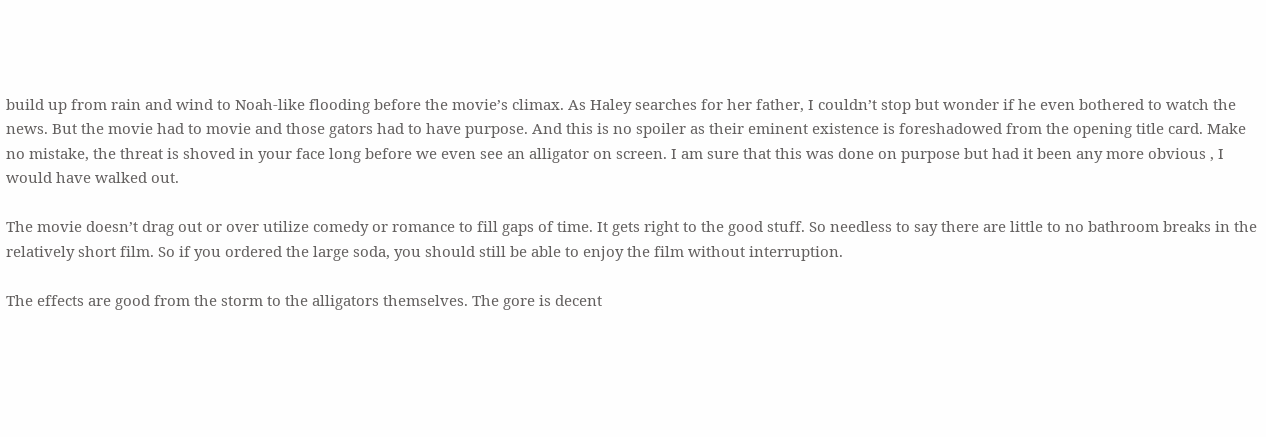build up from rain and wind to Noah-like flooding before the movie’s climax. As Haley searches for her father, I couldn’t stop but wonder if he even bothered to watch the news. But the movie had to movie and those gators had to have purpose. And this is no spoiler as their eminent existence is foreshadowed from the opening title card. Make no mistake, the threat is shoved in your face long before we even see an alligator on screen. I am sure that this was done on purpose but had it been any more obvious , I would have walked out.

The movie doesn’t drag out or over utilize comedy or romance to fill gaps of time. It gets right to the good stuff. So needless to say there are little to no bathroom breaks in the relatively short film. So if you ordered the large soda, you should still be able to enjoy the film without interruption.

The effects are good from the storm to the alligators themselves. The gore is decent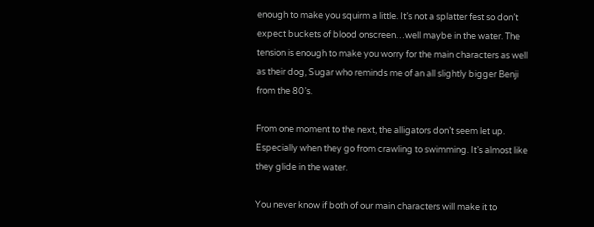enough to make you squirm a little. It’s not a splatter fest so don’t expect buckets of blood onscreen…well maybe in the water. The tension is enough to make you worry for the main characters as well as their dog, Sugar who reminds me of an all slightly bigger Benji from the 80’s.

From one moment to the next, the alligators don’t seem let up. Especially when they go from crawling to swimming. It’s almost like they glide in the water.

You never know if both of our main characters will make it to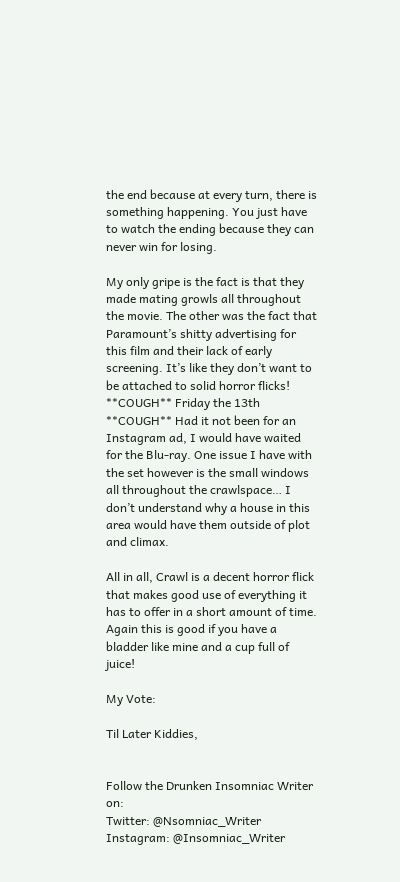the end because at every turn, there is something happening. You just have to watch the ending because they can never win for losing.

My only gripe is the fact is that they made mating growls all throughout the movie. The other was the fact that Paramount’s shitty advertising for this film and their lack of early screening. It’s like they don’t want to be attached to solid horror flicks! **COUGH** Friday the 13th **COUGH** Had it not been for an Instagram ad, I would have waited for the Blu-ray. One issue I have with the set however is the small windows all throughout the crawlspace… I don’t understand why a house in this area would have them outside of plot and climax.

All in all, Crawl is a decent horror flick that makes good use of everything it has to offer in a short amount of time. Again this is good if you have a bladder like mine and a cup full of juice!

My Vote:

Til Later Kiddies,


Follow the Drunken Insomniac Writer on:
Twitter: @Nsomniac_Writer
Instagram: @Insomniac_Writer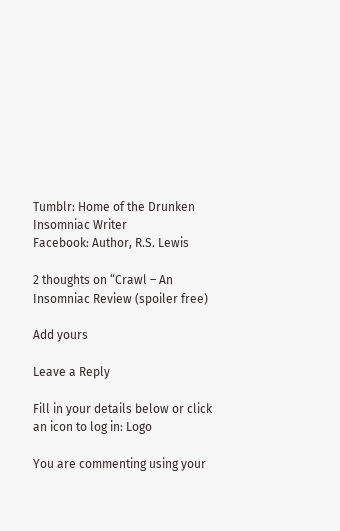Tumblr: Home of the Drunken Insomniac Writer
Facebook: Author, R.S. Lewis

2 thoughts on “Crawl – An Insomniac Review (spoiler free)

Add yours

Leave a Reply

Fill in your details below or click an icon to log in: Logo

You are commenting using your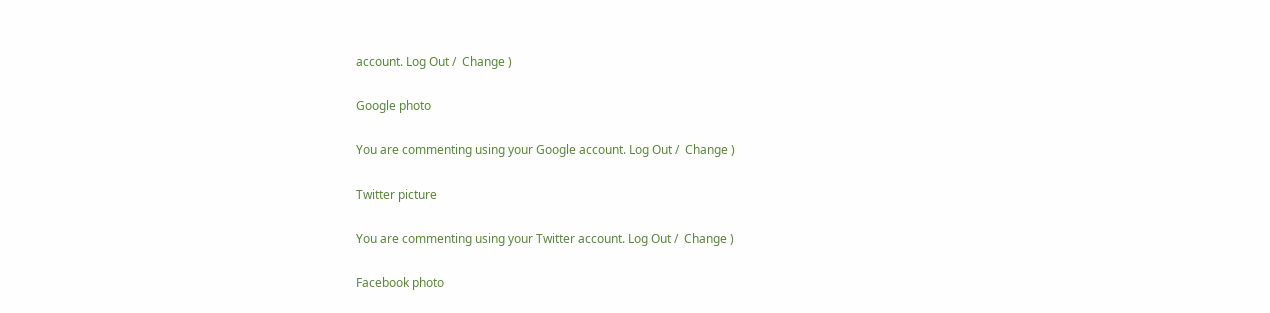account. Log Out /  Change )

Google photo

You are commenting using your Google account. Log Out /  Change )

Twitter picture

You are commenting using your Twitter account. Log Out /  Change )

Facebook photo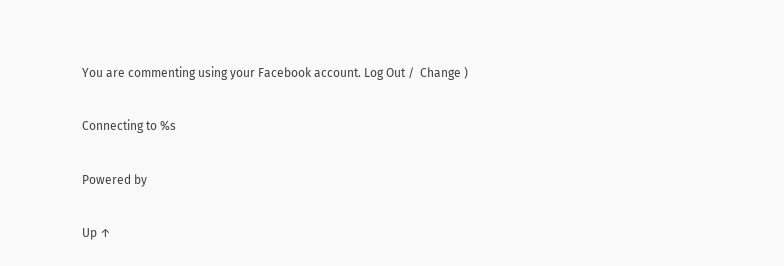You are commenting using your Facebook account. Log Out /  Change )

Connecting to %s

Powered by

Up ↑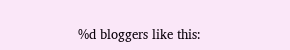%d bloggers like this: